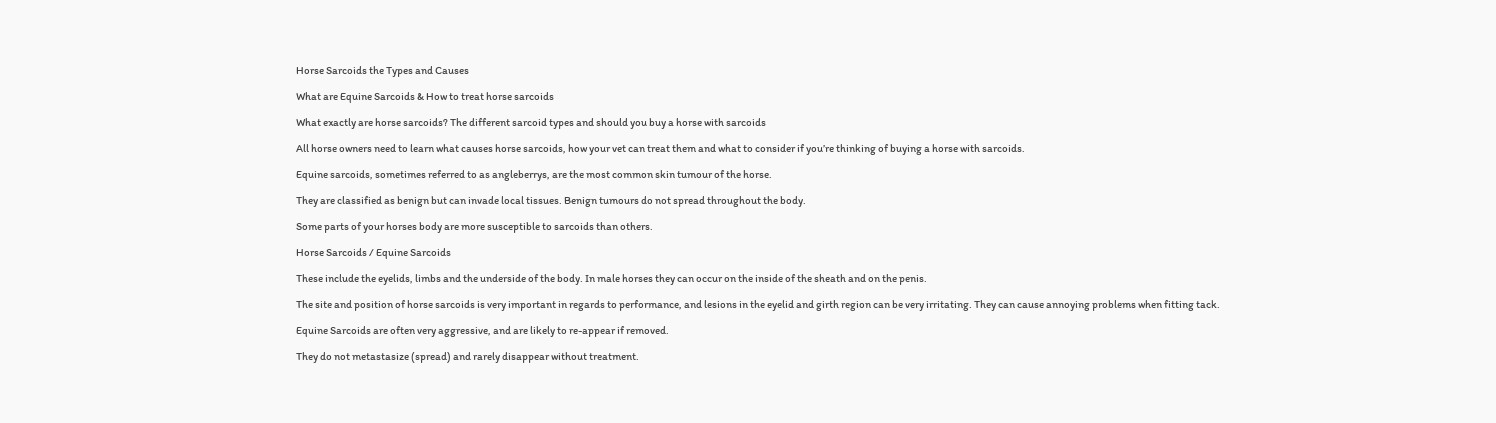Horse Sarcoids the Types and Causes

What are Equine Sarcoids & How to treat horse sarcoids

What exactly are horse sarcoids? The different sarcoid types and should you buy a horse with sarcoids

All horse owners need to learn what causes horse sarcoids, how your vet can treat them and what to consider if you’re thinking of buying a horse with sarcoids.

Equine sarcoids, sometimes referred to as angleberrys, are the most common skin tumour of the horse.

They are classified as benign but can invade local tissues. Benign tumours do not spread throughout the body.

Some parts of your horses body are more susceptible to sarcoids than others.

Horse Sarcoids / Equine Sarcoids

These include the eyelids, limbs and the underside of the body. In male horses they can occur on the inside of the sheath and on the penis.

The site and position of horse sarcoids is very important in regards to performance, and lesions in the eyelid and girth region can be very irritating. They can cause annoying problems when fitting tack.

Equine Sarcoids are often very aggressive, and are likely to re-appear if removed.

They do not metastasize (spread) and rarely disappear without treatment.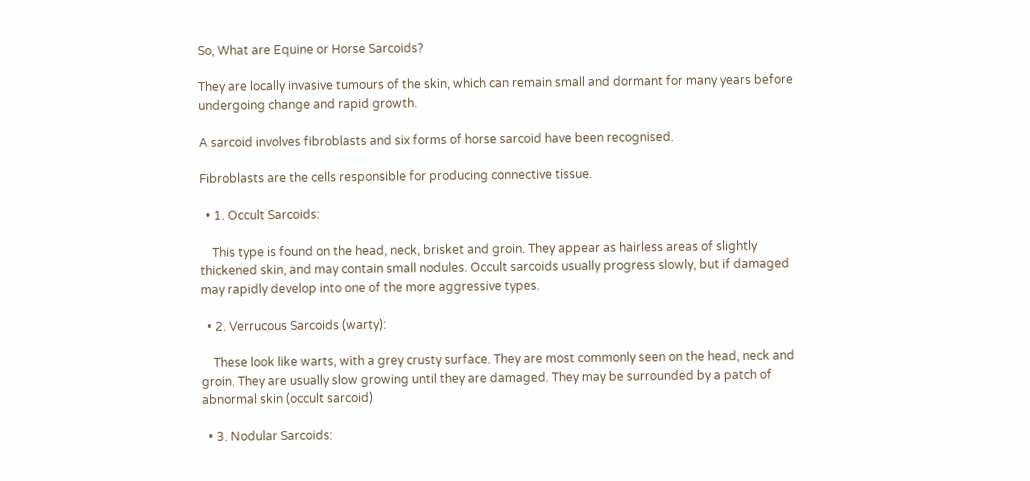So, What are Equine or Horse Sarcoids?

They are locally invasive tumours of the skin, which can remain small and dormant for many years before undergoing change and rapid growth.

A sarcoid involves fibroblasts and six forms of horse sarcoid have been recognised.

Fibroblasts are the cells responsible for producing connective tissue.

  • 1. Occult Sarcoids:

    This type is found on the head, neck, brisket and groin. They appear as hairless areas of slightly thickened skin, and may contain small nodules. Occult sarcoids usually progress slowly, but if damaged may rapidly develop into one of the more aggressive types.

  • 2. Verrucous Sarcoids (warty):

    These look like warts, with a grey crusty surface. They are most commonly seen on the head, neck and groin. They are usually slow growing until they are damaged. They may be surrounded by a patch of abnormal skin (occult sarcoid)

  • 3. Nodular Sarcoids: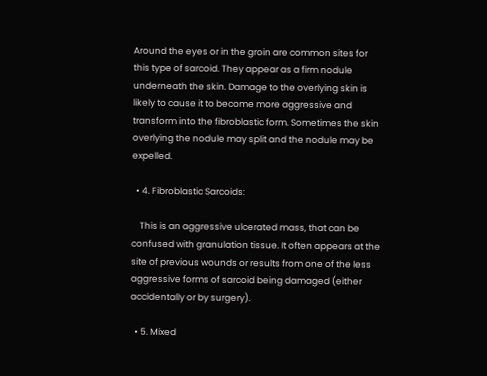Around the eyes or in the groin are common sites for this type of sarcoid. They appear as a firm nodule underneath the skin. Damage to the overlying skin is likely to cause it to become more aggressive and transform into the fibroblastic form. Sometimes the skin overlying the nodule may split and the nodule may be expelled.

  • 4. Fibroblastic Sarcoids:

    This is an aggressive ulcerated mass, that can be confused with granulation tissue. It often appears at the site of previous wounds or results from one of the less aggressive forms of sarcoid being damaged (either accidentally or by surgery).

  • 5. Mixed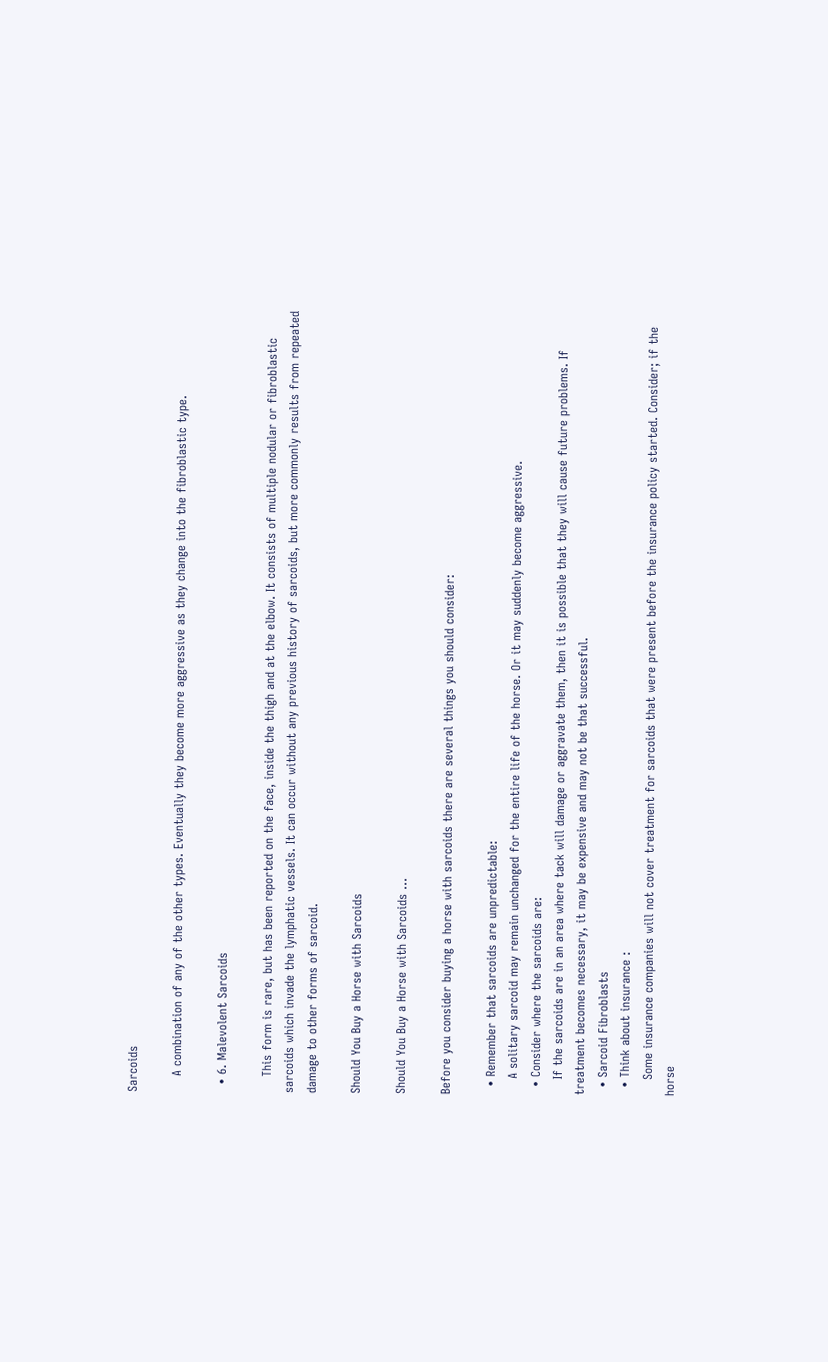Sarcoids

    A combination of any of the other types. Eventually they become more aggressive as they change into the fibroblastic type.

  • 6. Malevolent Sarcoids

    This form is rare, but has been reported on the face, inside the thigh and at the elbow. It consists of multiple nodular or fibroblastic sarcoids which invade the lymphatic vessels. It can occur without any previous history of sarcoids, but more commonly results from repeated damage to other forms of sarcoid.

Should You Buy a Horse with Sarcoids

Should You Buy a Horse with Sarcoids …

Before you consider buying a horse with sarcoids there are several things you should consider:

  • Remember that sarcoids are unpredictable:
    A solitary sarcoid may remain unchanged for the entire life of the horse. Or it may suddenly become aggressive.
  • Consider where the sarcoids are:
    If the sarcoids are in an area where tack will damage or aggravate them, then it is possible that they will cause future problems. If treatment becomes necessary, it may be expensive and may not be that successful.
  • Sarcoid Fibroblasts
  • Think about insurance :
    Some insurance companies will not cover treatment for sarcoids that were present before the insurance policy started. Consider; if the horse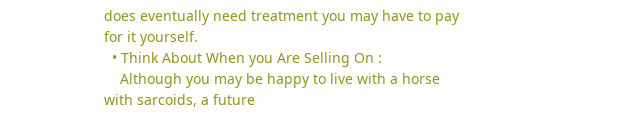does eventually need treatment you may have to pay for it yourself.
  • Think About When you Are Selling On :
    Although you may be happy to live with a horse with sarcoids, a future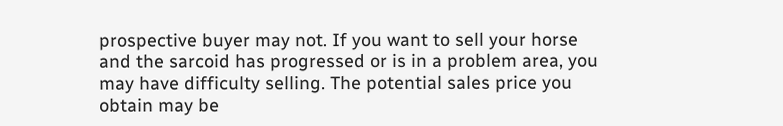prospective buyer may not. If you want to sell your horse and the sarcoid has progressed or is in a problem area, you may have difficulty selling. The potential sales price you obtain may be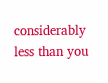considerably less than you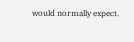would normally expect.